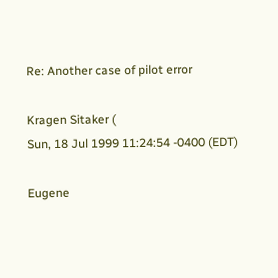Re: Another case of pilot error

Kragen Sitaker (
Sun, 18 Jul 1999 11:24:54 -0400 (EDT)

Eugene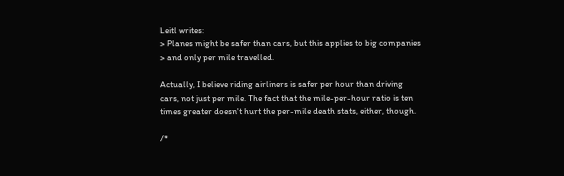Leitl writes:
> Planes might be safer than cars, but this applies to big companies
> and only per mile travelled.

Actually, I believe riding airliners is safer per hour than driving
cars, not just per mile. The fact that the mile-per-hour ratio is ten
times greater doesn't hurt the per-mile death stats, either, though.

/*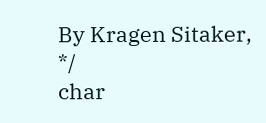By Kragen Sitaker, */
char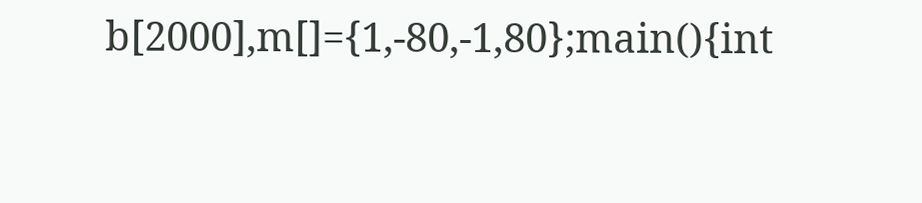b[2000],m[]={1,-80,-1,80};main(){int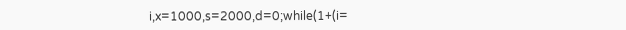i,x=1000,s=2000,d=0;while(1+(i=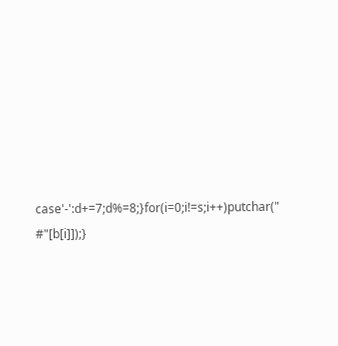case'-':d+=7;d%=8;}for(i=0;i!=s;i++)putchar(" #"[b[i]]);}